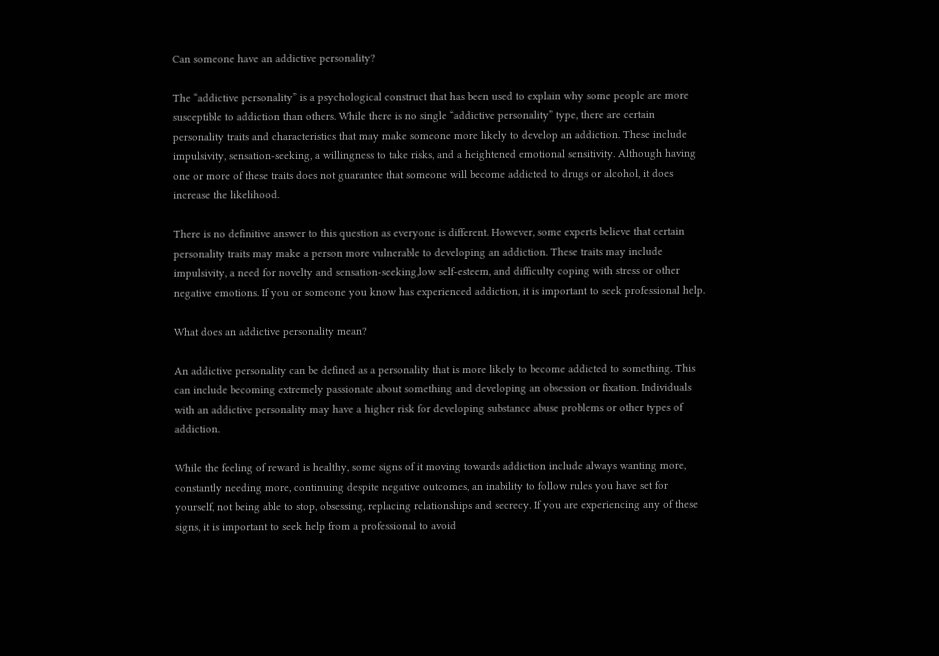Can someone have an addictive personality?

The “addictive personality” is a psychological construct that has been used to explain why some people are more susceptible to addiction than others. While there is no single “addictive personality” type, there are certain personality traits and characteristics that may make someone more likely to develop an addiction. These include impulsivity, sensation-seeking, a willingness to take risks, and a heightened emotional sensitivity. Although having one or more of these traits does not guarantee that someone will become addicted to drugs or alcohol, it does increase the likelihood.

There is no definitive answer to this question as everyone is different. However, some experts believe that certain personality traits may make a person more vulnerable to developing an addiction. These traits may include impulsivity, a need for novelty and sensation-seeking,low self-esteem, and difficulty coping with stress or other negative emotions. If you or someone you know has experienced addiction, it is important to seek professional help.

What does an addictive personality mean?

An addictive personality can be defined as a personality that is more likely to become addicted to something. This can include becoming extremely passionate about something and developing an obsession or fixation. Individuals with an addictive personality may have a higher risk for developing substance abuse problems or other types of addiction.

While the feeling of reward is healthy, some signs of it moving towards addiction include always wanting more, constantly needing more, continuing despite negative outcomes, an inability to follow rules you have set for yourself, not being able to stop, obsessing, replacing relationships and secrecy. If you are experiencing any of these signs, it is important to seek help from a professional to avoid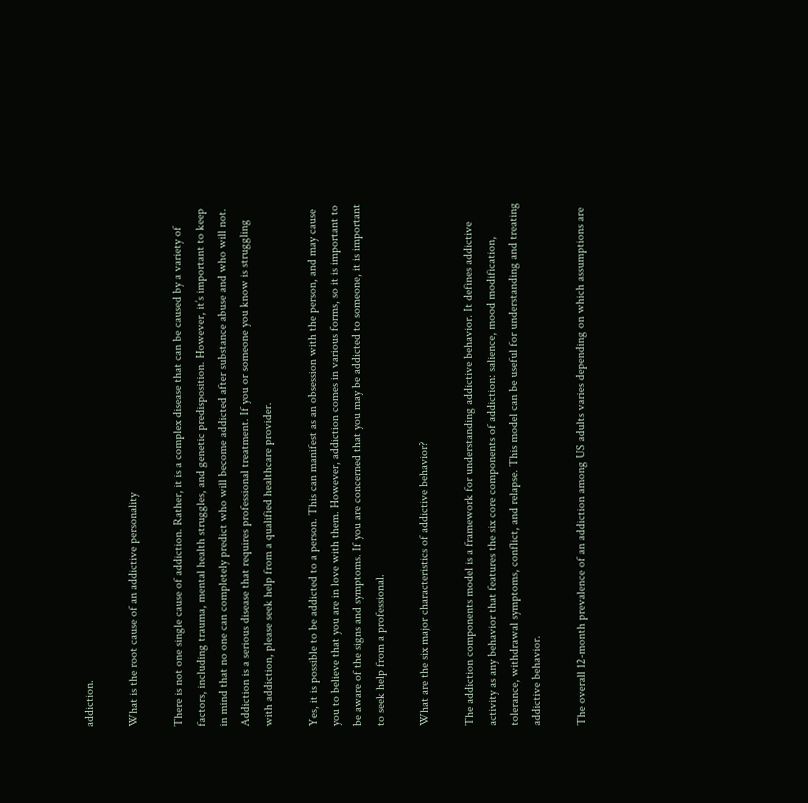addiction.

What is the root cause of an addictive personality

There is not one single cause of addiction. Rather, it is a complex disease that can be caused by a variety of factors, including trauma, mental health struggles, and genetic predisposition. However, it’s important to keep in mind that no one can completely predict who will become addicted after substance abuse and who will not. Addiction is a serious disease that requires professional treatment. If you or someone you know is struggling with addiction, please seek help from a qualified healthcare provider.

Yes, it is possible to be addicted to a person. This can manifest as an obsession with the person, and may cause you to believe that you are in love with them. However, addiction comes in various forms, so it is important to be aware of the signs and symptoms. If you are concerned that you may be addicted to someone, it is important to seek help from a professional.

What are the six major characteristics of addictive behavior?

The addiction components model is a framework for understanding addictive behavior. It defines addictive activity as any behavior that features the six core components of addiction: salience, mood modification, tolerance, withdrawal symptoms, conflict, and relapse. This model can be useful for understanding and treating addictive behavior.

The overall 12-month prevalence of an addiction among US adults varies depending on which assumptions are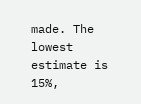made. The lowest estimate is 15%,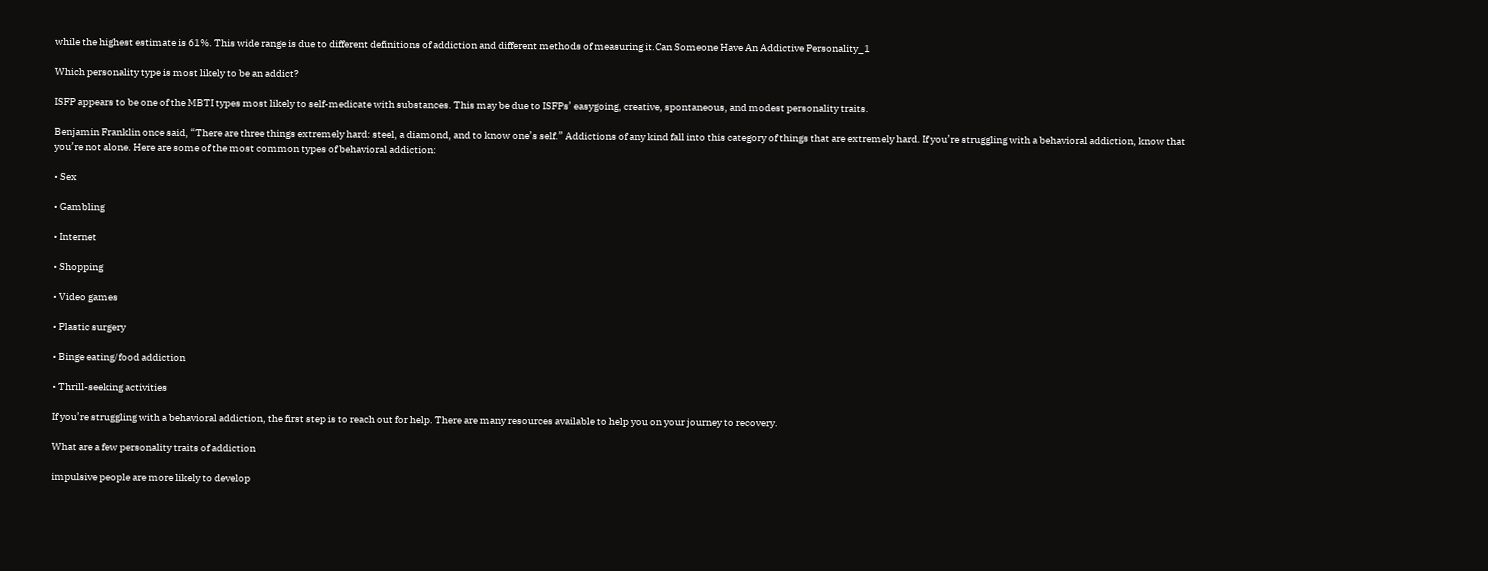while the highest estimate is 61%. This wide range is due to different definitions of addiction and different methods of measuring it.Can Someone Have An Addictive Personality_1

Which personality type is most likely to be an addict?

ISFP appears to be one of the MBTI types most likely to self-medicate with substances. This may be due to ISFPs’ easygoing, creative, spontaneous, and modest personality traits.

Benjamin Franklin once said, “There are three things extremely hard: steel, a diamond, and to know one’s self.” Addictions of any kind fall into this category of things that are extremely hard. If you’re struggling with a behavioral addiction, know that you’re not alone. Here are some of the most common types of behavioral addiction:

• Sex

• Gambling

• Internet

• Shopping

• Video games

• Plastic surgery

• Binge eating/food addiction

• Thrill-seeking activities

If you’re struggling with a behavioral addiction, the first step is to reach out for help. There are many resources available to help you on your journey to recovery.

What are a few personality traits of addiction

impulsive people are more likely to develop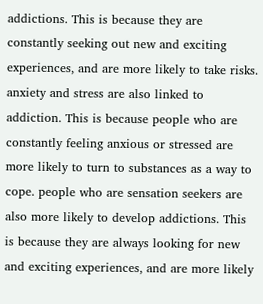addictions. This is because they are constantly seeking out new and exciting experiences, and are more likely to take risks. anxiety and stress are also linked to addiction. This is because people who are constantly feeling anxious or stressed are more likely to turn to substances as a way to cope. people who are sensation seekers are also more likely to develop addictions. This is because they are always looking for new and exciting experiences, and are more likely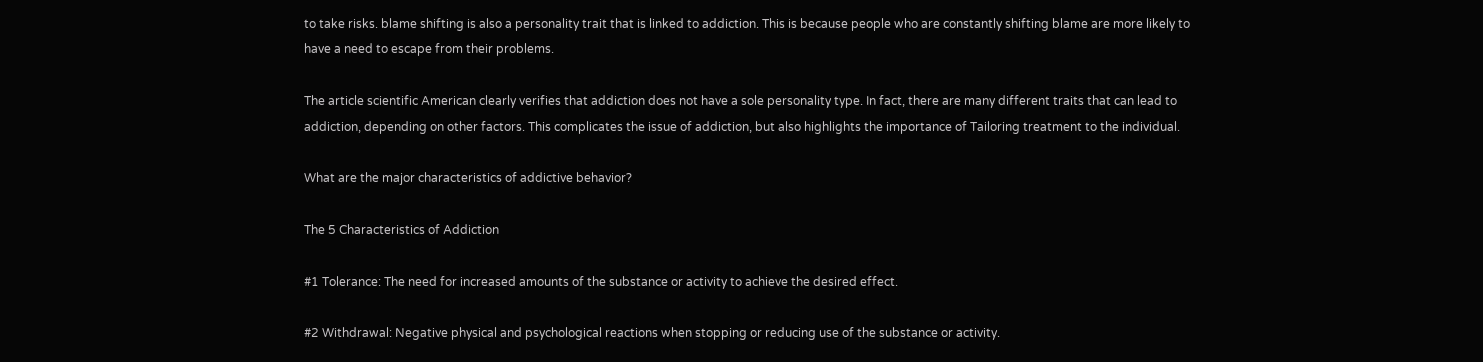to take risks. blame shifting is also a personality trait that is linked to addiction. This is because people who are constantly shifting blame are more likely to have a need to escape from their problems.

The article scientific American clearly verifies that addiction does not have a sole personality type. In fact, there are many different traits that can lead to addiction, depending on other factors. This complicates the issue of addiction, but also highlights the importance of Tailoring treatment to the individual.

What are the major characteristics of addictive behavior?

The 5 Characteristics of Addiction

#1 Tolerance: The need for increased amounts of the substance or activity to achieve the desired effect.

#2 Withdrawal: Negative physical and psychological reactions when stopping or reducing use of the substance or activity.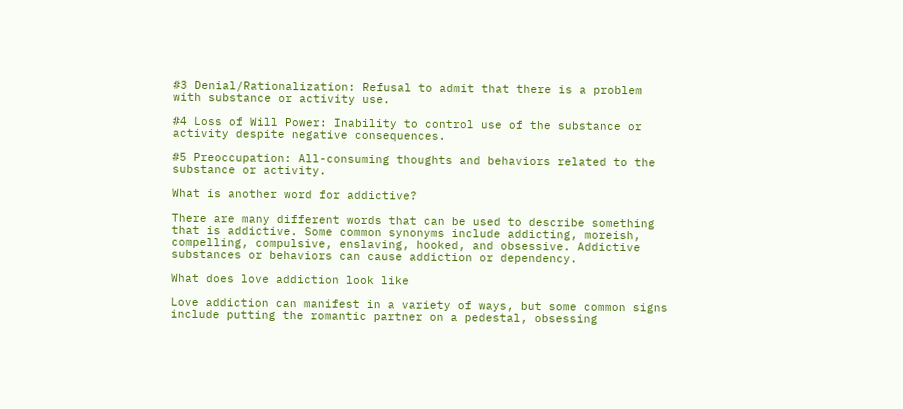#3 Denial/Rationalization: Refusal to admit that there is a problem with substance or activity use.

#4 Loss of Will Power: Inability to control use of the substance or activity despite negative consequences.

#5 Preoccupation: All-consuming thoughts and behaviors related to the substance or activity.

What is another word for addictive?

There are many different words that can be used to describe something that is addictive. Some common synonyms include addicting, moreish, compelling, compulsive, enslaving, hooked, and obsessive. Addictive substances or behaviors can cause addiction or dependency.

What does love addiction look like

Love addiction can manifest in a variety of ways, but some common signs include putting the romantic partner on a pedestal, obsessing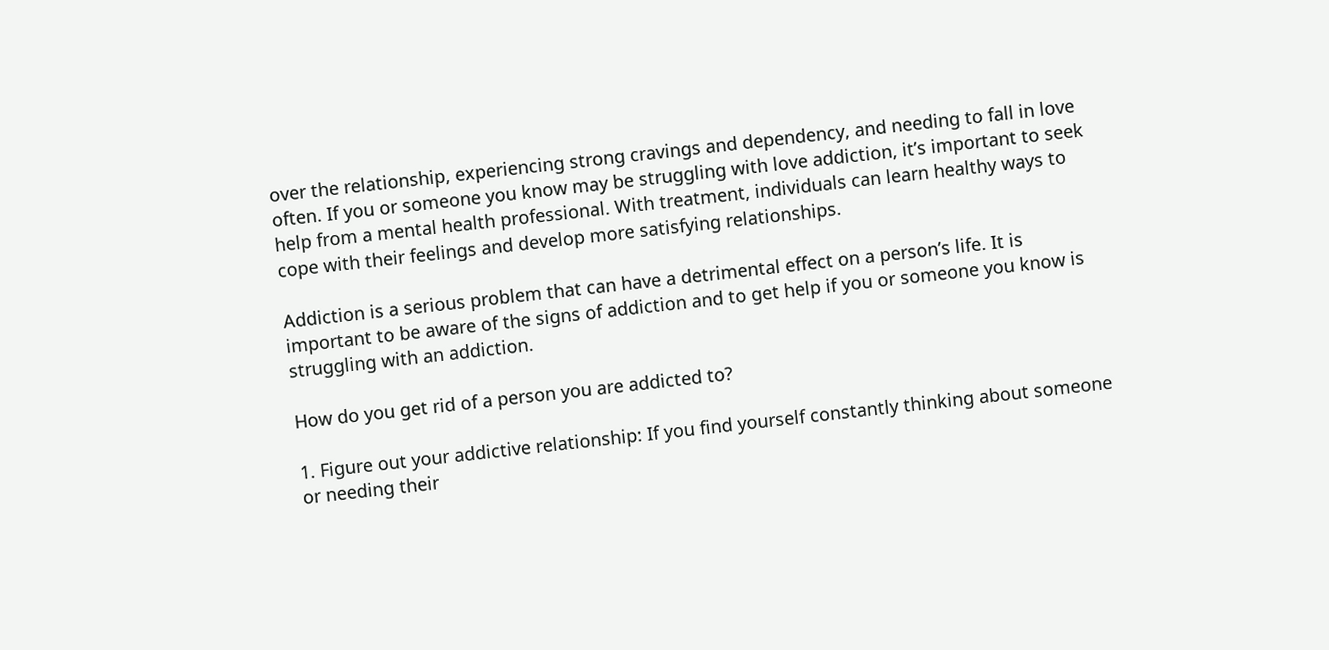over the relationship, experiencing strong cravings and dependency, and needing to fall in love often. If you or someone you know may be struggling with love addiction, it’s important to seek help from a mental health professional. With treatment, individuals can learn healthy ways to cope with their feelings and develop more satisfying relationships.

Addiction is a serious problem that can have a detrimental effect on a person’s life. It is important to be aware of the signs of addiction and to get help if you or someone you know is struggling with an addiction.

How do you get rid of a person you are addicted to?

1. Figure out your addictive relationship: If you find yourself constantly thinking about someone or needing their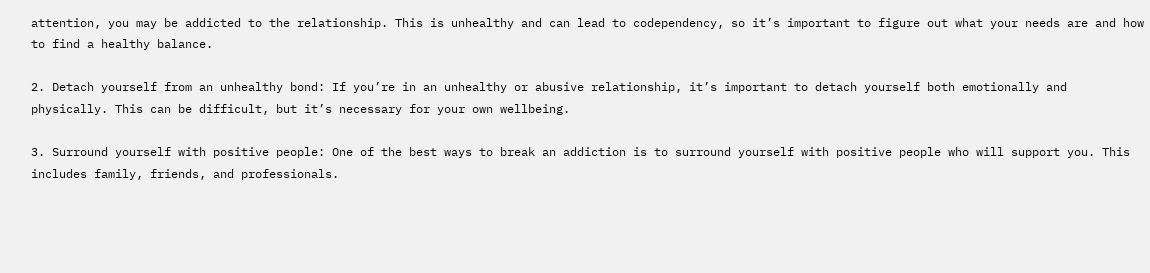attention, you may be addicted to the relationship. This is unhealthy and can lead to codependency, so it’s important to figure out what your needs are and how to find a healthy balance.

2. Detach yourself from an unhealthy bond: If you’re in an unhealthy or abusive relationship, it’s important to detach yourself both emotionally and physically. This can be difficult, but it’s necessary for your own wellbeing.

3. Surround yourself with positive people: One of the best ways to break an addiction is to surround yourself with positive people who will support you. This includes family, friends, and professionals.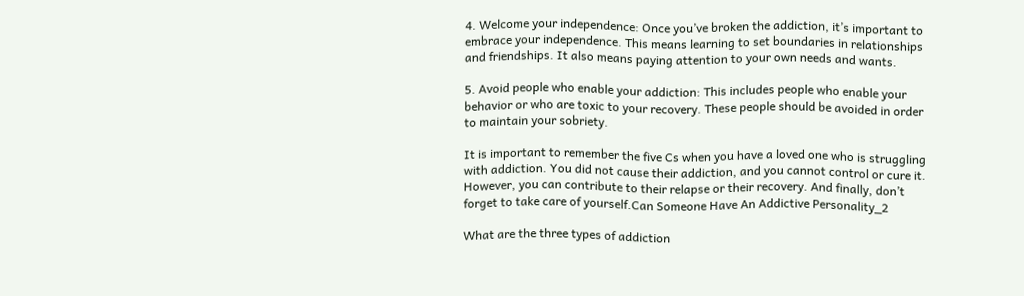4. Welcome your independence: Once you’ve broken the addiction, it’s important to embrace your independence. This means learning to set boundaries in relationships and friendships. It also means paying attention to your own needs and wants.

5. Avoid people who enable your addiction: This includes people who enable your behavior or who are toxic to your recovery. These people should be avoided in order to maintain your sobriety.

It is important to remember the five Cs when you have a loved one who is struggling with addiction. You did not cause their addiction, and you cannot control or cure it. However, you can contribute to their relapse or their recovery. And finally, don’t forget to take care of yourself.Can Someone Have An Addictive Personality_2

What are the three types of addiction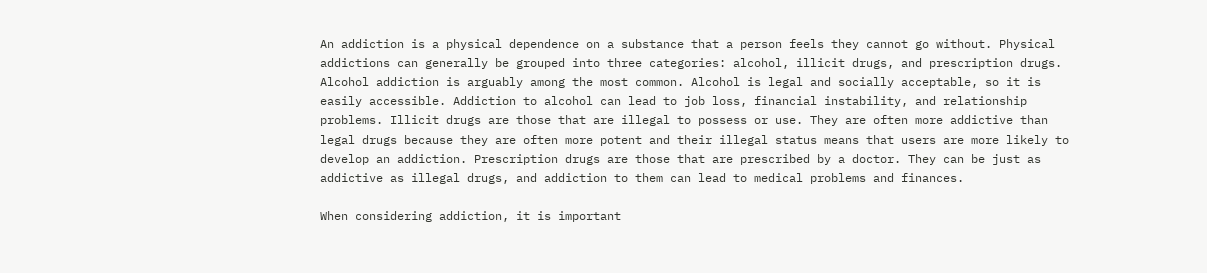An addiction is a physical dependence on a substance that a person feels they cannot go without. Physical addictions can generally be grouped into three categories: alcohol, illicit drugs, and prescription drugs. Alcohol addiction is arguably among the most common. Alcohol is legal and socially acceptable, so it is easily accessible. Addiction to alcohol can lead to job loss, financial instability, and relationship problems. Illicit drugs are those that are illegal to possess or use. They are often more addictive than legal drugs because they are often more potent and their illegal status means that users are more likely to develop an addiction. Prescription drugs are those that are prescribed by a doctor. They can be just as addictive as illegal drugs, and addiction to them can lead to medical problems and finances.

When considering addiction, it is important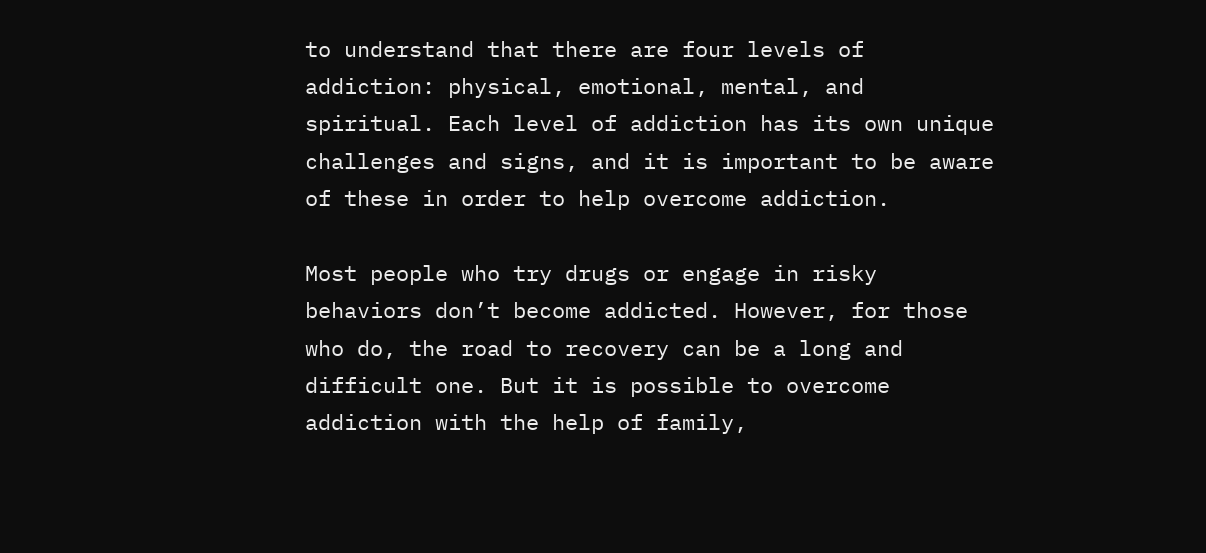to understand that there are four levels of addiction: physical, emotional, mental, and spiritual. Each level of addiction has its own unique challenges and signs, and it is important to be aware of these in order to help overcome addiction.

Most people who try drugs or engage in risky behaviors don’t become addicted. However, for those who do, the road to recovery can be a long and difficult one. But it is possible to overcome addiction with the help of family,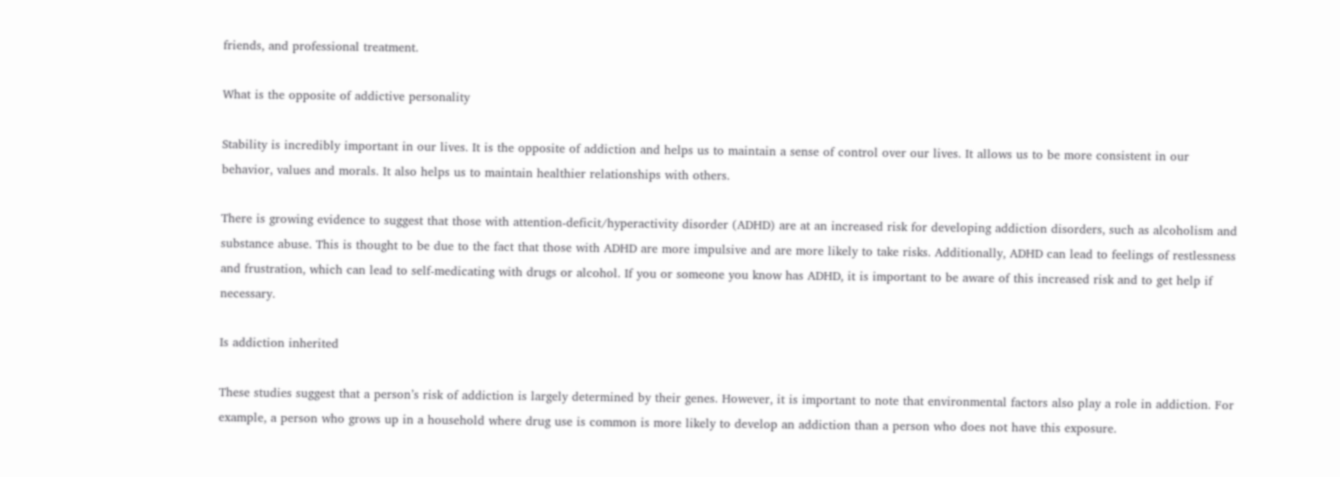friends, and professional treatment.

What is the opposite of addictive personality

Stability is incredibly important in our lives. It is the opposite of addiction and helps us to maintain a sense of control over our lives. It allows us to be more consistent in our behavior, values and morals. It also helps us to maintain healthier relationships with others.

There is growing evidence to suggest that those with attention-deficit/hyperactivity disorder (ADHD) are at an increased risk for developing addiction disorders, such as alcoholism and substance abuse. This is thought to be due to the fact that those with ADHD are more impulsive and are more likely to take risks. Additionally, ADHD can lead to feelings of restlessness and frustration, which can lead to self-medicating with drugs or alcohol. If you or someone you know has ADHD, it is important to be aware of this increased risk and to get help if necessary.

Is addiction inherited

These studies suggest that a person’s risk of addiction is largely determined by their genes. However, it is important to note that environmental factors also play a role in addiction. For example, a person who grows up in a household where drug use is common is more likely to develop an addiction than a person who does not have this exposure.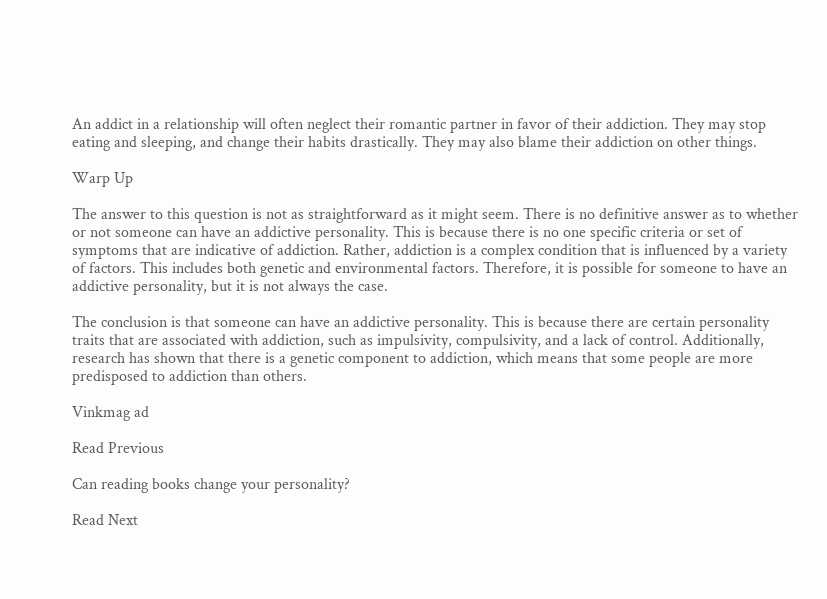An addict in a relationship will often neglect their romantic partner in favor of their addiction. They may stop eating and sleeping, and change their habits drastically. They may also blame their addiction on other things.

Warp Up

The answer to this question is not as straightforward as it might seem. There is no definitive answer as to whether or not someone can have an addictive personality. This is because there is no one specific criteria or set of symptoms that are indicative of addiction. Rather, addiction is a complex condition that is influenced by a variety of factors. This includes both genetic and environmental factors. Therefore, it is possible for someone to have an addictive personality, but it is not always the case.

The conclusion is that someone can have an addictive personality. This is because there are certain personality traits that are associated with addiction, such as impulsivity, compulsivity, and a lack of control. Additionally, research has shown that there is a genetic component to addiction, which means that some people are more predisposed to addiction than others.

Vinkmag ad

Read Previous

Can reading books change your personality?

Read Next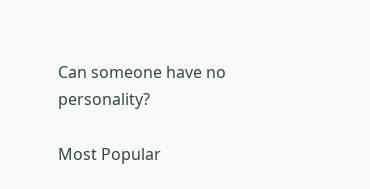Can someone have no personality?

Most Popular